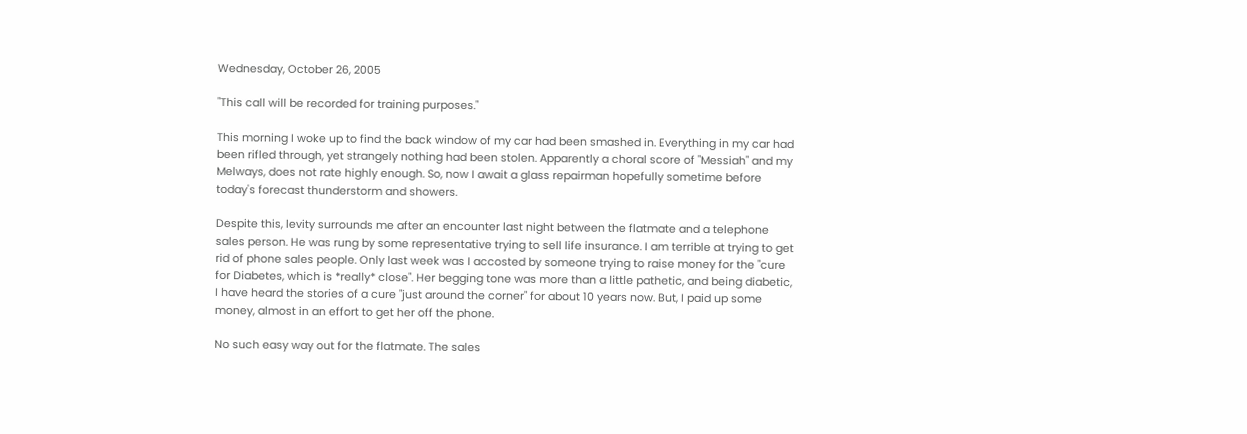Wednesday, October 26, 2005

"This call will be recorded for training purposes."

This morning I woke up to find the back window of my car had been smashed in. Everything in my car had been rifled through, yet strangely nothing had been stolen. Apparently a choral score of "Messiah" and my Melways, does not rate highly enough. So, now I await a glass repairman hopefully sometime before today's forecast thunderstorm and showers.

Despite this, levity surrounds me after an encounter last night between the flatmate and a telephone sales person. He was rung by some representative trying to sell life insurance. I am terrible at trying to get rid of phone sales people. Only last week was I accosted by someone trying to raise money for the "cure for Diabetes, which is *really* close". Her begging tone was more than a little pathetic, and being diabetic, I have heard the stories of a cure "just around the corner" for about 10 years now. But, I paid up some money, almost in an effort to get her off the phone.

No such easy way out for the flatmate. The sales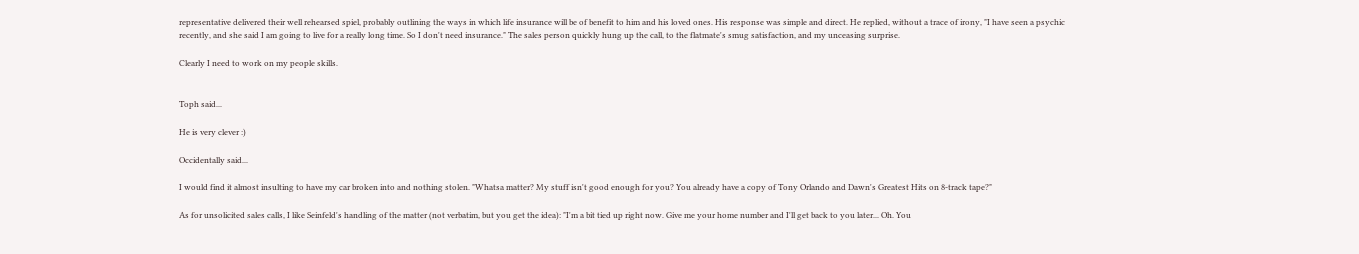representative delivered their well rehearsed spiel, probably outlining the ways in which life insurance will be of benefit to him and his loved ones. His response was simple and direct. He replied, without a trace of irony, "I have seen a psychic recently, and she said I am going to live for a really long time. So I don't need insurance." The sales person quickly hung up the call, to the flatmate's smug satisfaction, and my unceasing surprise.

Clearly I need to work on my people skills.


Toph said...

He is very clever :)

Occidentally said...

I would find it almost insulting to have my car broken into and nothing stolen. "Whatsa matter? My stuff isn't good enough for you? You already have a copy of Tony Orlando and Dawn's Greatest Hits on 8-track tape?"

As for unsolicited sales calls, I like Seinfeld's handling of the matter (not verbatim, but you get the idea): "I'm a bit tied up right now. Give me your home number and I'll get back to you later... Oh. You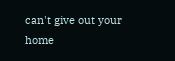can't give out your home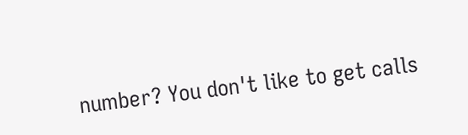number? You don't like to get calls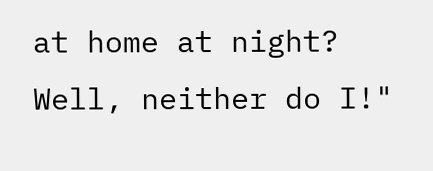at home at night? Well, neither do I!"